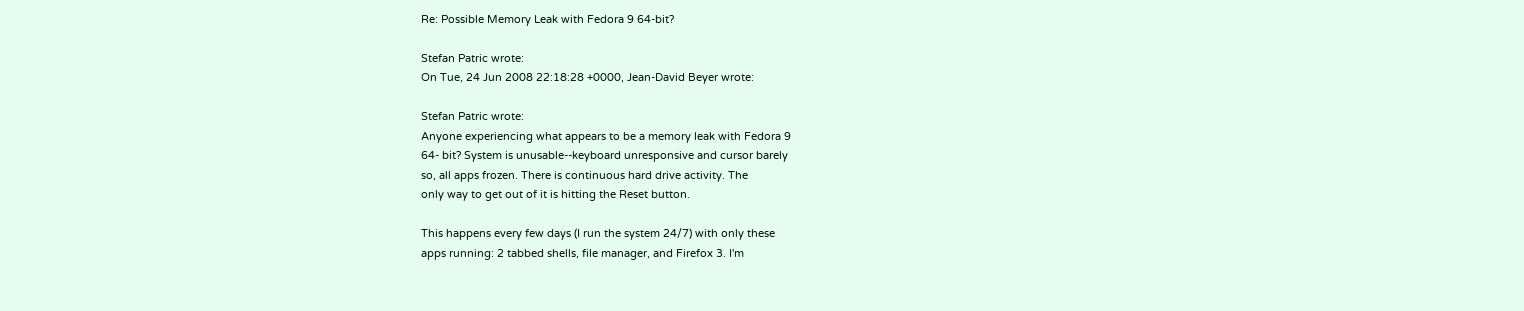Re: Possible Memory Leak with Fedora 9 64-bit?

Stefan Patric wrote:
On Tue, 24 Jun 2008 22:18:28 +0000, Jean-David Beyer wrote:

Stefan Patric wrote:
Anyone experiencing what appears to be a memory leak with Fedora 9
64- bit? System is unusable--keyboard unresponsive and cursor barely
so, all apps frozen. There is continuous hard drive activity. The
only way to get out of it is hitting the Reset button.

This happens every few days (I run the system 24/7) with only these
apps running: 2 tabbed shells, file manager, and Firefox 3. I'm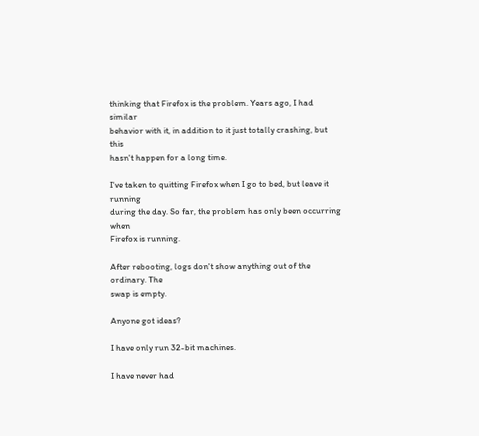thinking that Firefox is the problem. Years ago, I had similar
behavior with it, in addition to it just totally crashing, but this
hasn't happen for a long time.

I've taken to quitting Firefox when I go to bed, but leave it running
during the day. So far, the problem has only been occurring when
Firefox is running.

After rebooting, logs don't show anything out of the ordinary. The
swap is empty.

Anyone got ideas?

I have only run 32-bit machines.

I have never had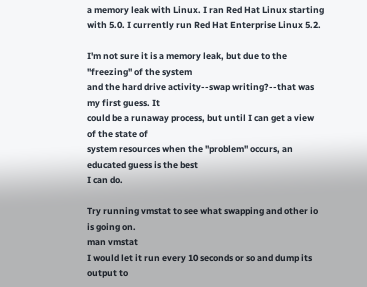a memory leak with Linux. I ran Red Hat Linux starting
with 5.0. I currently run Red Hat Enterprise Linux 5.2.

I'm not sure it is a memory leak, but due to the "freezing" of the system
and the hard drive activity--swap writing?--that was my first guess. It
could be a runaway process, but until I can get a view of the state of
system resources when the "problem" occurs, an educated guess is the best
I can do.

Try running vmstat to see what swapping and other io is going on.
man vmstat
I would let it run every 10 seconds or so and dump its output to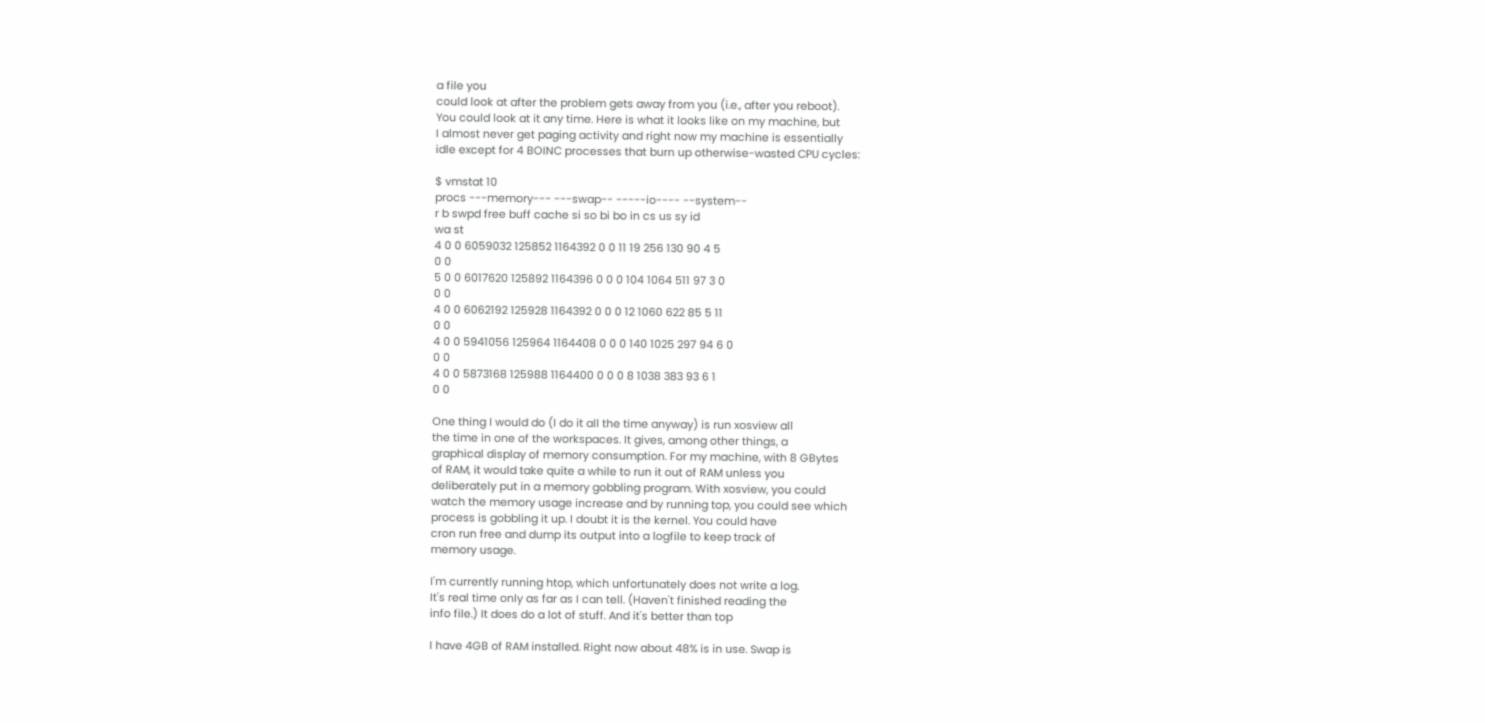a file you
could look at after the problem gets away from you (i.e., after you reboot).
You could look at it any time. Here is what it looks like on my machine, but
I almost never get paging activity and right now my machine is essentially
idle except for 4 BOINC processes that burn up otherwise-wasted CPU cycles:

$ vmstat 10
procs ---memory--- ---swap-- -----io---- --system--
r b swpd free buff cache si so bi bo in cs us sy id
wa st
4 0 0 6059032 125852 1164392 0 0 11 19 256 130 90 4 5
0 0
5 0 0 6017620 125892 1164396 0 0 0 104 1064 511 97 3 0
0 0
4 0 0 6062192 125928 1164392 0 0 0 12 1060 622 85 5 11
0 0
4 0 0 5941056 125964 1164408 0 0 0 140 1025 297 94 6 0
0 0
4 0 0 5873168 125988 1164400 0 0 0 8 1038 383 93 6 1
0 0

One thing I would do (I do it all the time anyway) is run xosview all
the time in one of the workspaces. It gives, among other things, a
graphical display of memory consumption. For my machine, with 8 GBytes
of RAM, it would take quite a while to run it out of RAM unless you
deliberately put in a memory gobbling program. With xosview, you could
watch the memory usage increase and by running top, you could see which
process is gobbling it up. I doubt it is the kernel. You could have
cron run free and dump its output into a logfile to keep track of
memory usage.

I'm currently running htop, which unfortunately does not write a log.
It's real time only as far as I can tell. (Haven't finished reading the
info file.) It does do a lot of stuff. And it's better than top

I have 4GB of RAM installed. Right now about 48% is in use. Swap is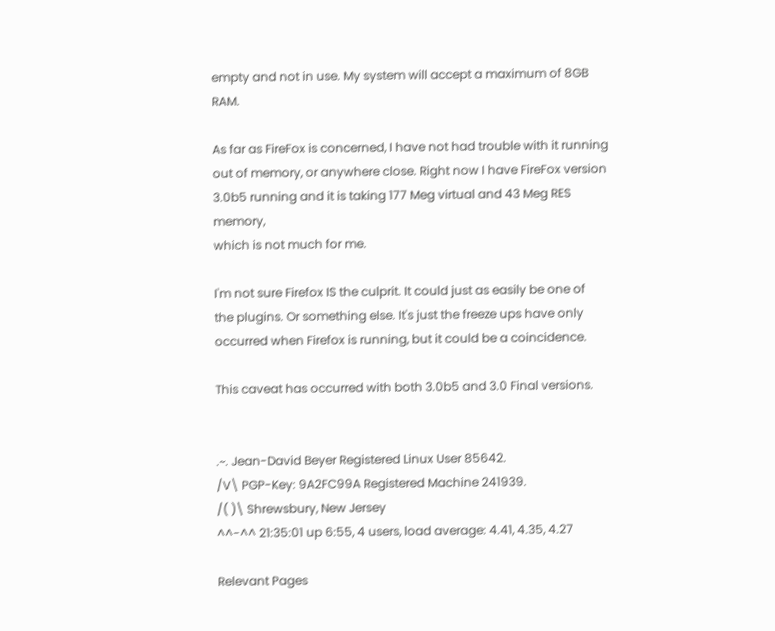empty and not in use. My system will accept a maximum of 8GB RAM.

As far as FireFox is concerned, I have not had trouble with it running
out of memory, or anywhere close. Right now I have FireFox version
3.0b5 running and it is taking 177 Meg virtual and 43 Meg RES memory,
which is not much for me.

I'm not sure Firefox IS the culprit. It could just as easily be one of
the plugins. Or something else. It's just the freeze ups have only
occurred when Firefox is running, but it could be a coincidence.

This caveat has occurred with both 3.0b5 and 3.0 Final versions.


.~. Jean-David Beyer Registered Linux User 85642.
/V\ PGP-Key: 9A2FC99A Registered Machine 241939.
/( )\ Shrewsbury, New Jersey
^^-^^ 21:35:01 up 6:55, 4 users, load average: 4.41, 4.35, 4.27

Relevant Pages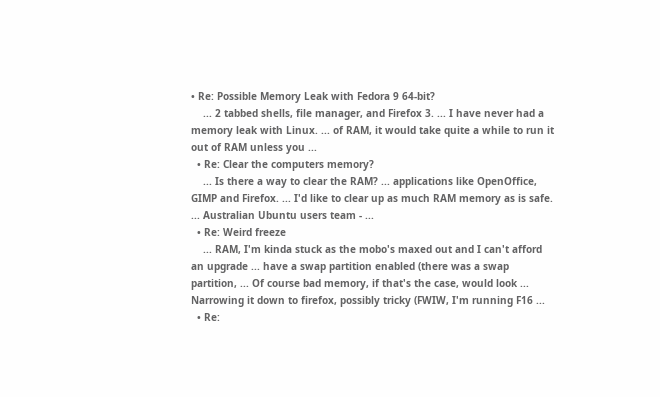• Re: Possible Memory Leak with Fedora 9 64-bit?
    ... 2 tabbed shells, file manager, and Firefox 3. ... I have never had a memory leak with Linux. ... of RAM, it would take quite a while to run it out of RAM unless you ...
  • Re: Clear the computers memory?
    ... Is there a way to clear the RAM? ... applications like OpenOffice, GIMP and Firefox. ... I'd like to clear up as much RAM memory as is safe. ... Australian Ubuntu users team - ...
  • Re: Weird freeze
    ... RAM, I'm kinda stuck as the mobo's maxed out and I can't afford an upgrade ... have a swap partition enabled (there was a swap partition, ... Of course bad memory, if that's the case, would look ... Narrowing it down to firefox, possibly tricky (FWIW, I'm running F16 ...
  • Re: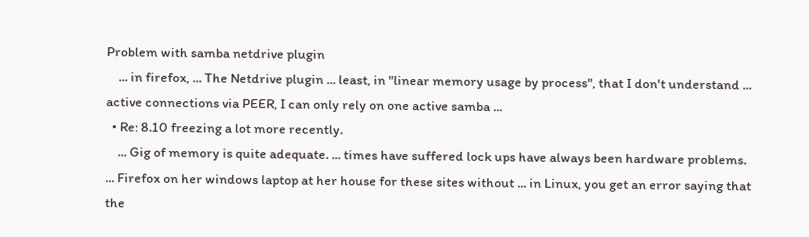Problem with samba netdrive plugin
    ... in firefox, ... The Netdrive plugin ... least, in "linear memory usage by process", that I don't understand ... active connections via PEER, I can only rely on one active samba ...
  • Re: 8.10 freezing a lot more recently.
    ... Gig of memory is quite adequate. ... times have suffered lock ups have always been hardware problems. ... Firefox on her windows laptop at her house for these sites without ... in Linux, you get an error saying that the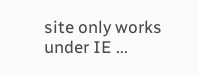site only works under IE ...